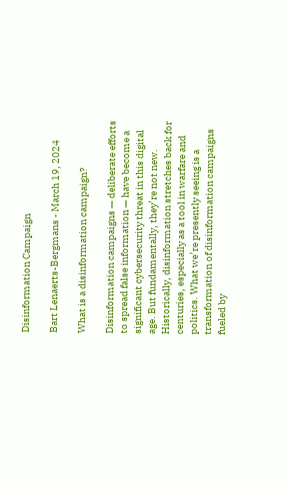Disinformation Campaign

Bart Lenaerts-Bergmans - March 19, 2024

What is a disinformation campaign?

Disinformation campaigns — deliberate efforts to spread false information — have become a significant cybersecurity threat in this digital age. But fundamentally, they’re not new. Historically, disinformation stretches back for centuries, especially as a tool in warfare and politics. What we’re presently seeing is a transformation of disinformation campaigns fueled by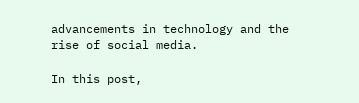advancements in technology and the rise of social media.

In this post,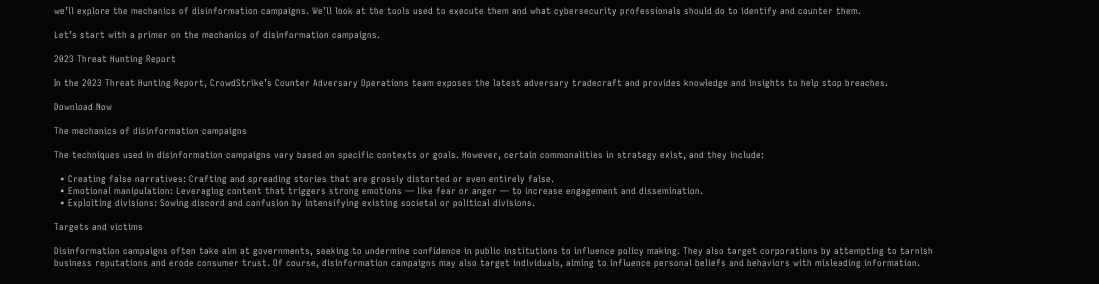we’ll explore the mechanics of disinformation campaigns. We’ll look at the tools used to execute them and what cybersecurity professionals should do to identify and counter them.

Let’s start with a primer on the mechanics of disinformation campaigns.

2023 Threat Hunting Report

In the 2023 Threat Hunting Report, CrowdStrike’s Counter Adversary Operations team exposes the latest adversary tradecraft and provides knowledge and insights to help stop breaches.

Download Now

The mechanics of disinformation campaigns

The techniques used in disinformation campaigns vary based on specific contexts or goals. However, certain commonalities in strategy exist, and they include:

  • Creating false narratives: Crafting and spreading stories that are grossly distorted or even entirely false.
  • Emotional manipulation: Leveraging content that triggers strong emotions — like fear or anger — to increase engagement and dissemination.
  • Exploiting divisions: Sowing discord and confusion by intensifying existing societal or political divisions.

Targets and victims

Disinformation campaigns often take aim at governments, seeking to undermine confidence in public institutions to influence policy making. They also target corporations by attempting to tarnish business reputations and erode consumer trust. Of course, disinformation campaigns may also target individuals, aiming to influence personal beliefs and behaviors with misleading information.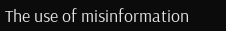The use of misinformation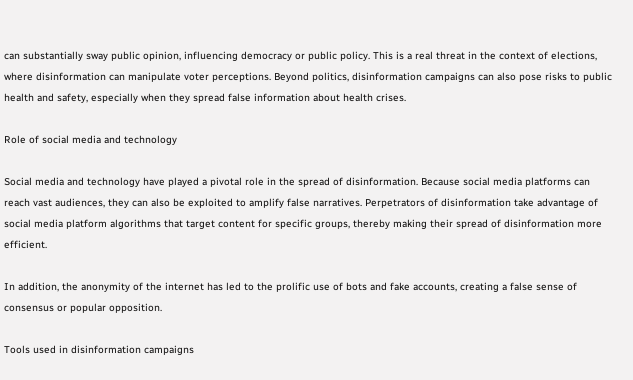can substantially sway public opinion, influencing democracy or public policy. This is a real threat in the context of elections, where disinformation can manipulate voter perceptions. Beyond politics, disinformation campaigns can also pose risks to public health and safety, especially when they spread false information about health crises.

Role of social media and technology

Social media and technology have played a pivotal role in the spread of disinformation. Because social media platforms can reach vast audiences, they can also be exploited to amplify false narratives. Perpetrators of disinformation take advantage of social media platform algorithms that target content for specific groups, thereby making their spread of disinformation more efficient.

In addition, the anonymity of the internet has led to the prolific use of bots and fake accounts, creating a false sense of consensus or popular opposition.

Tools used in disinformation campaigns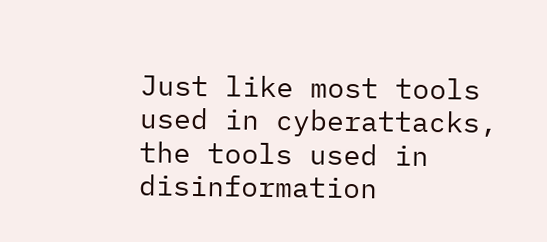Just like most tools used in cyberattacks, the tools used in disinformation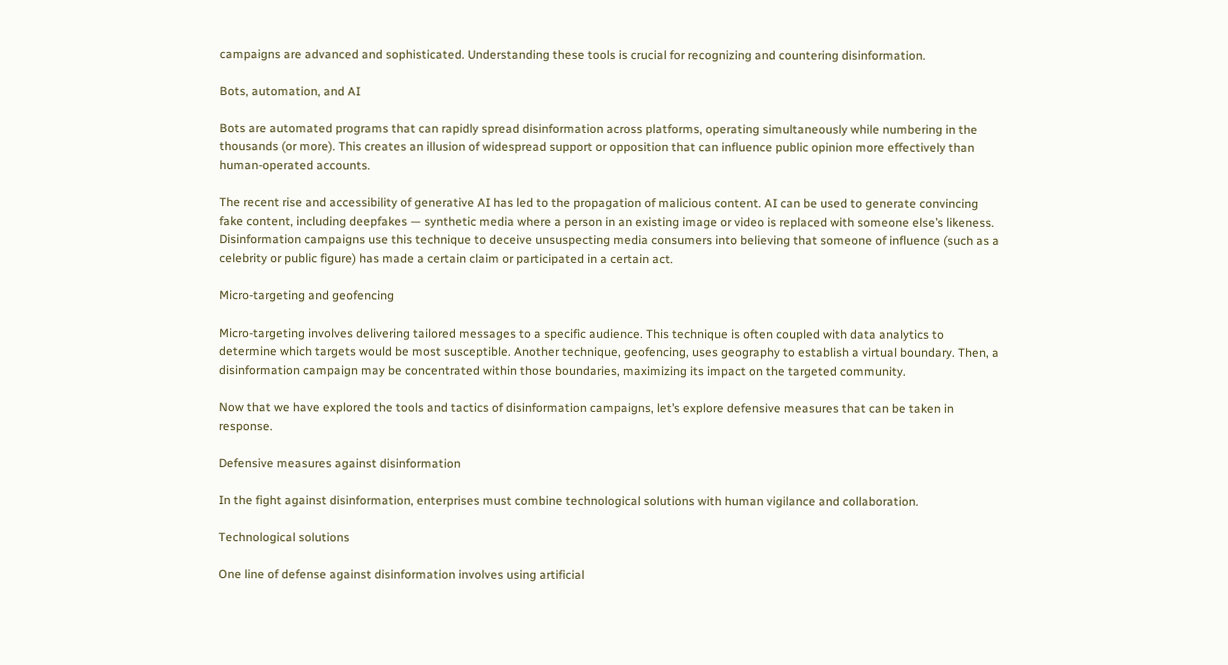campaigns are advanced and sophisticated. Understanding these tools is crucial for recognizing and countering disinformation.

Bots, automation, and AI

Bots are automated programs that can rapidly spread disinformation across platforms, operating simultaneously while numbering in the thousands (or more). This creates an illusion of widespread support or opposition that can influence public opinion more effectively than human-operated accounts.

The recent rise and accessibility of generative AI has led to the propagation of malicious content. AI can be used to generate convincing fake content, including deepfakes — synthetic media where a person in an existing image or video is replaced with someone else’s likeness. Disinformation campaigns use this technique to deceive unsuspecting media consumers into believing that someone of influence (such as a celebrity or public figure) has made a certain claim or participated in a certain act.

Micro-targeting and geofencing

Micro-targeting involves delivering tailored messages to a specific audience. This technique is often coupled with data analytics to determine which targets would be most susceptible. Another technique, geofencing, uses geography to establish a virtual boundary. Then, a disinformation campaign may be concentrated within those boundaries, maximizing its impact on the targeted community.

Now that we have explored the tools and tactics of disinformation campaigns, let’s explore defensive measures that can be taken in response.

Defensive measures against disinformation

In the fight against disinformation, enterprises must combine technological solutions with human vigilance and collaboration.

Technological solutions

One line of defense against disinformation involves using artificial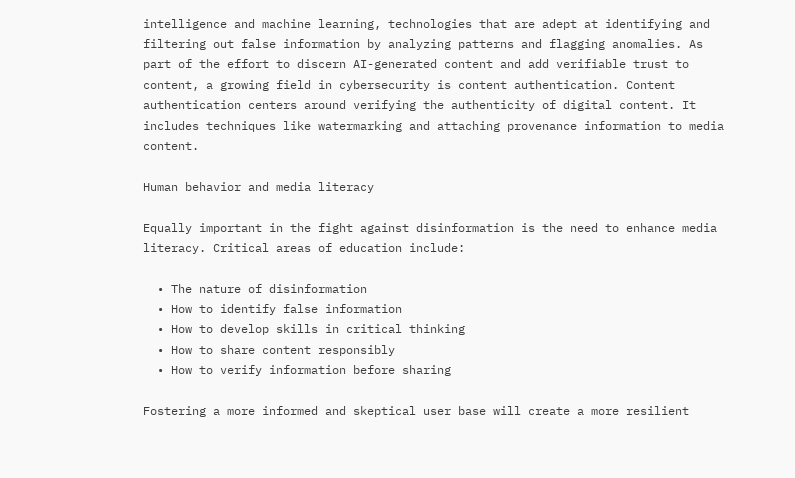intelligence and machine learning, technologies that are adept at identifying and filtering out false information by analyzing patterns and flagging anomalies. As part of the effort to discern AI-generated content and add verifiable trust to content, a growing field in cybersecurity is content authentication. Content authentication centers around verifying the authenticity of digital content. It includes techniques like watermarking and attaching provenance information to media content.

Human behavior and media literacy

Equally important in the fight against disinformation is the need to enhance media literacy. Critical areas of education include:

  • The nature of disinformation
  • How to identify false information
  • How to develop skills in critical thinking
  • How to share content responsibly
  • How to verify information before sharing

Fostering a more informed and skeptical user base will create a more resilient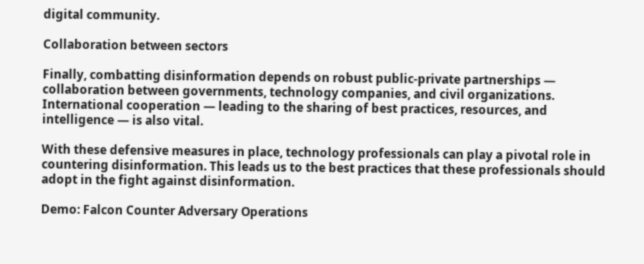digital community.

Collaboration between sectors

Finally, combatting disinformation depends on robust public-private partnerships — collaboration between governments, technology companies, and civil organizations. International cooperation — leading to the sharing of best practices, resources, and intelligence — is also vital.

With these defensive measures in place, technology professionals can play a pivotal role in countering disinformation. This leads us to the best practices that these professionals should adopt in the fight against disinformation.

Demo: Falcon Counter Adversary Operations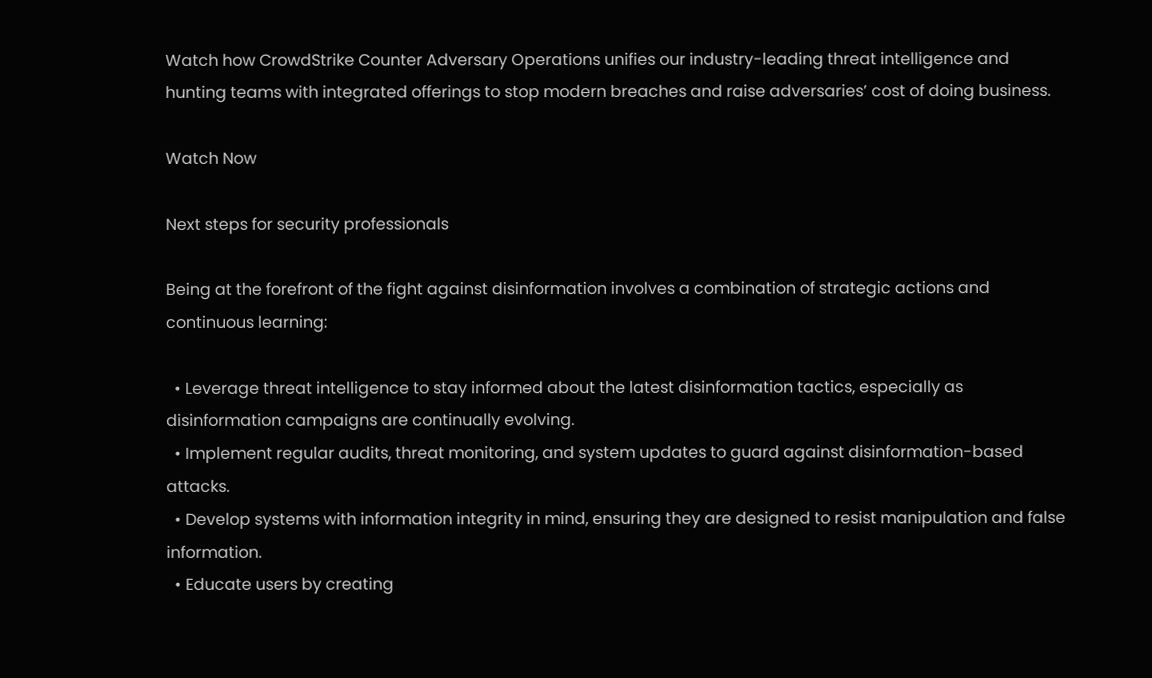Watch how CrowdStrike Counter Adversary Operations unifies our industry-leading threat intelligence and hunting teams with integrated offerings to stop modern breaches and raise adversaries’ cost of doing business.

Watch Now

Next steps for security professionals

Being at the forefront of the fight against disinformation involves a combination of strategic actions and continuous learning:

  • Leverage threat intelligence to stay informed about the latest disinformation tactics, especially as disinformation campaigns are continually evolving.
  • Implement regular audits, threat monitoring, and system updates to guard against disinformation-based attacks.
  • Develop systems with information integrity in mind, ensuring they are designed to resist manipulation and false information.
  • Educate users by creating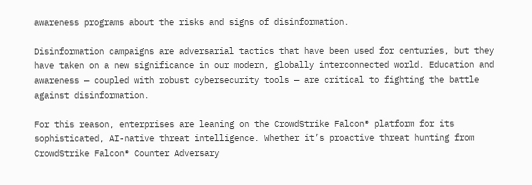awareness programs about the risks and signs of disinformation.

Disinformation campaigns are adversarial tactics that have been used for centuries, but they have taken on a new significance in our modern, globally interconnected world. Education and awareness — coupled with robust cybersecurity tools — are critical to fighting the battle against disinformation.

For this reason, enterprises are leaning on the CrowdStrike Falcon® platform for its sophisticated, AI-native threat intelligence. Whether it’s proactive threat hunting from CrowdStrike Falcon® Counter Adversary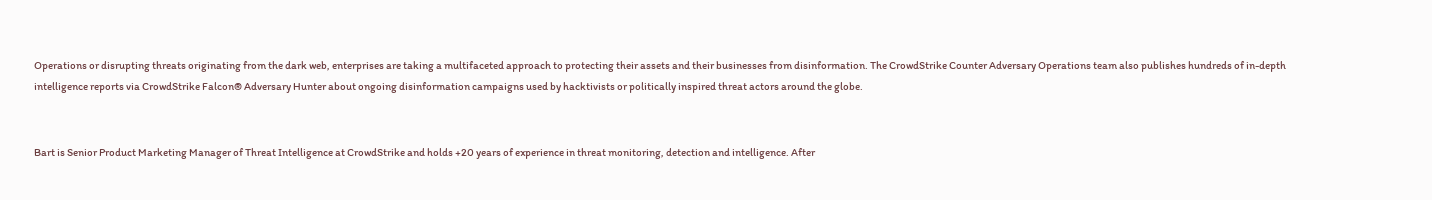Operations or disrupting threats originating from the dark web, enterprises are taking a multifaceted approach to protecting their assets and their businesses from disinformation. The CrowdStrike Counter Adversary Operations team also publishes hundreds of in-depth intelligence reports via CrowdStrike Falcon® Adversary Hunter about ongoing disinformation campaigns used by hacktivists or politically inspired threat actors around the globe.


Bart is Senior Product Marketing Manager of Threat Intelligence at CrowdStrike and holds +20 years of experience in threat monitoring, detection and intelligence. After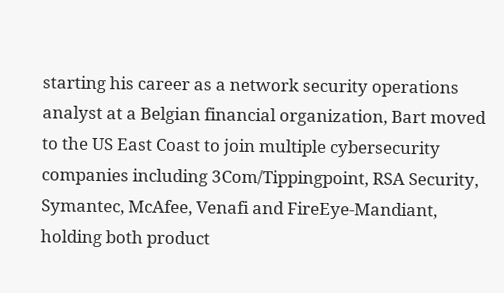starting his career as a network security operations analyst at a Belgian financial organization, Bart moved to the US East Coast to join multiple cybersecurity companies including 3Com/Tippingpoint, RSA Security, Symantec, McAfee, Venafi and FireEye-Mandiant, holding both product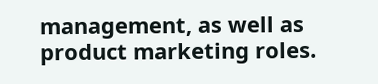management, as well as product marketing roles.